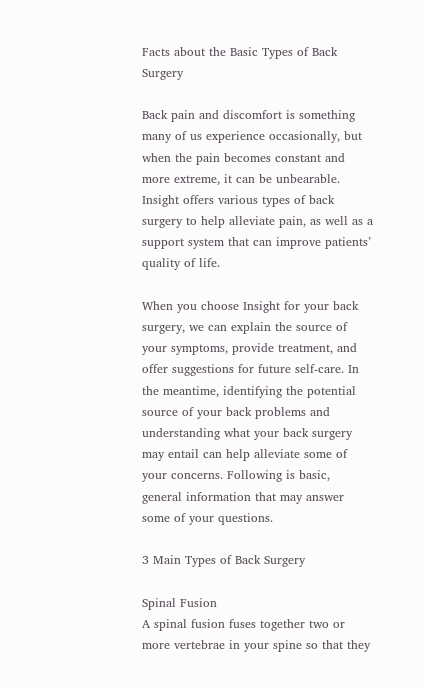Facts about the Basic Types of Back Surgery

Back pain and discomfort is something many of us experience occasionally, but when the pain becomes constant and more extreme, it can be unbearable. Insight offers various types of back surgery to help alleviate pain, as well as a support system that can improve patients’ quality of life.

When you choose Insight for your back surgery, we can explain the source of your symptoms, provide treatment, and offer suggestions for future self-care. In the meantime, identifying the potential source of your back problems and understanding what your back surgery may entail can help alleviate some of your concerns. Following is basic, general information that may answer some of your questions.

3 Main Types of Back Surgery

Spinal Fusion
A spinal fusion fuses together two or more vertebrae in your spine so that they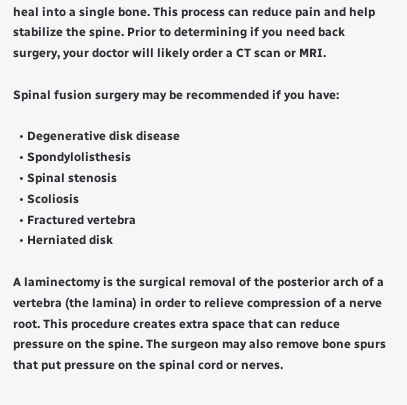heal into a single bone. This process can reduce pain and help stabilize the spine. Prior to determining if you need back surgery, your doctor will likely order a CT scan or MRI.

Spinal fusion surgery may be recommended if you have:

  • Degenerative disk disease
  • Spondylolisthesis
  • Spinal stenosis
  • Scoliosis
  • Fractured vertebra
  • Herniated disk

A laminectomy is the surgical removal of the posterior arch of a vertebra (the lamina) in order to relieve compression of a nerve root. This procedure creates extra space that can reduce pressure on the spine. The surgeon may also remove bone spurs that put pressure on the spinal cord or nerves.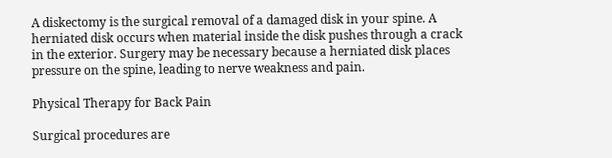A diskectomy is the surgical removal of a damaged disk in your spine. A herniated disk occurs when material inside the disk pushes through a crack in the exterior. Surgery may be necessary because a herniated disk places pressure on the spine, leading to nerve weakness and pain.

Physical Therapy for Back Pain

Surgical procedures are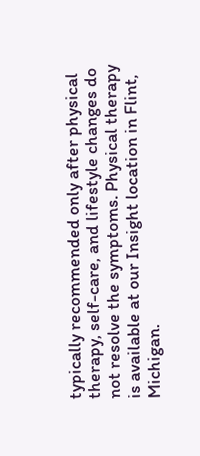typically recommended only after physical therapy, self-care, and lifestyle changes do not resolve the symptoms. Physical therapy is available at our Insight location in Flint, Michigan.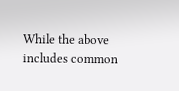While the above includes common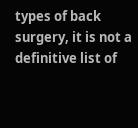types of back surgery, it is not a definitive list of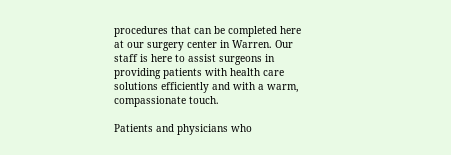procedures that can be completed here at our surgery center in Warren. Our staff is here to assist surgeons in providing patients with health care solutions efficiently and with a warm, compassionate touch.

Patients and physicians who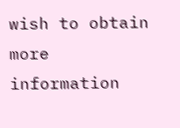wish to obtain more information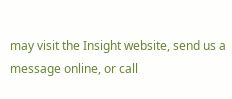may visit the Insight website, send us a message online, or call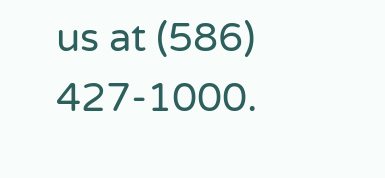us at (586) 427-1000.